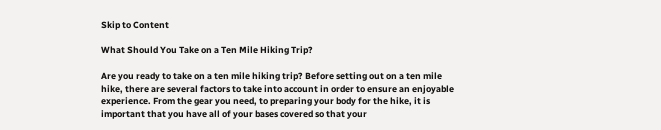Skip to Content

What Should You Take on a Ten Mile Hiking Trip?

Are you ready to take on a ten mile hiking trip? Before setting out on a ten mile hike, there are several factors to take into account in order to ensure an enjoyable experience. From the gear you need, to preparing your body for the hike, it is important that you have all of your bases covered so that your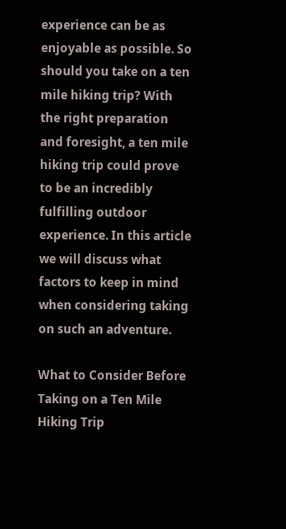experience can be as enjoyable as possible. So should you take on a ten mile hiking trip? With the right preparation and foresight, a ten mile hiking trip could prove to be an incredibly fulfilling outdoor experience. In this article we will discuss what factors to keep in mind when considering taking on such an adventure.

What to Consider Before Taking on a Ten Mile Hiking Trip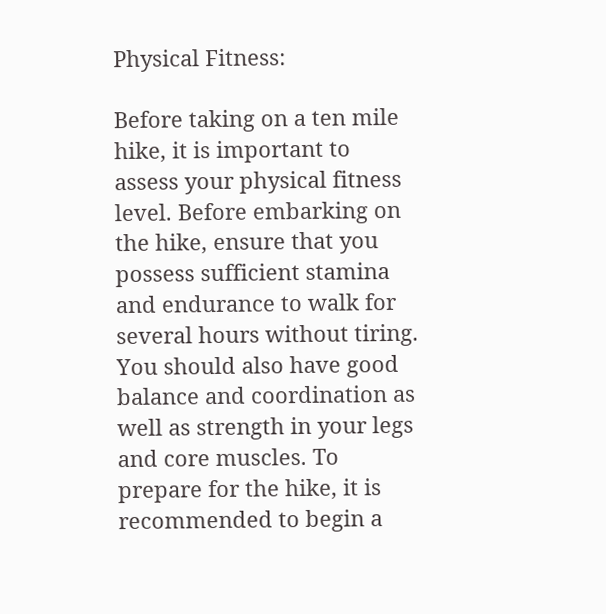Physical Fitness:

Before taking on a ten mile hike, it is important to assess your physical fitness level. Before embarking on the hike, ensure that you possess sufficient stamina and endurance to walk for several hours without tiring. You should also have good balance and coordination as well as strength in your legs and core muscles. To prepare for the hike, it is recommended to begin a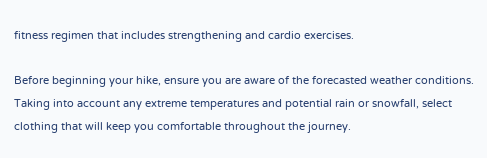fitness regimen that includes strengthening and cardio exercises.

Before beginning your hike, ensure you are aware of the forecasted weather conditions. Taking into account any extreme temperatures and potential rain or snowfall, select clothing that will keep you comfortable throughout the journey.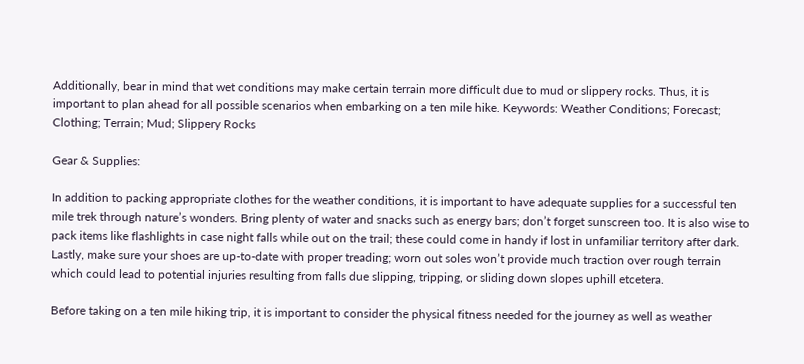Additionally, bear in mind that wet conditions may make certain terrain more difficult due to mud or slippery rocks. Thus, it is important to plan ahead for all possible scenarios when embarking on a ten mile hike. Keywords: Weather Conditions; Forecast; Clothing; Terrain; Mud; Slippery Rocks

Gear & Supplies:

In addition to packing appropriate clothes for the weather conditions, it is important to have adequate supplies for a successful ten mile trek through nature’s wonders. Bring plenty of water and snacks such as energy bars; don’t forget sunscreen too. It is also wise to pack items like flashlights in case night falls while out on the trail; these could come in handy if lost in unfamiliar territory after dark. Lastly, make sure your shoes are up-to-date with proper treading; worn out soles won’t provide much traction over rough terrain which could lead to potential injuries resulting from falls due slipping, tripping, or sliding down slopes uphill etcetera.

Before taking on a ten mile hiking trip, it is important to consider the physical fitness needed for the journey as well as weather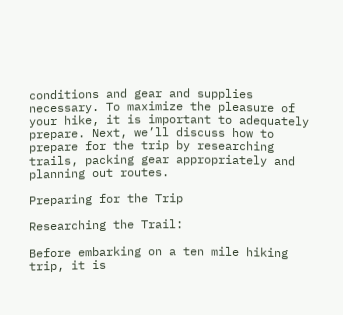conditions and gear and supplies necessary. To maximize the pleasure of your hike, it is important to adequately prepare. Next, we’ll discuss how to prepare for the trip by researching trails, packing gear appropriately and planning out routes.

Preparing for the Trip

Researching the Trail:

Before embarking on a ten mile hiking trip, it is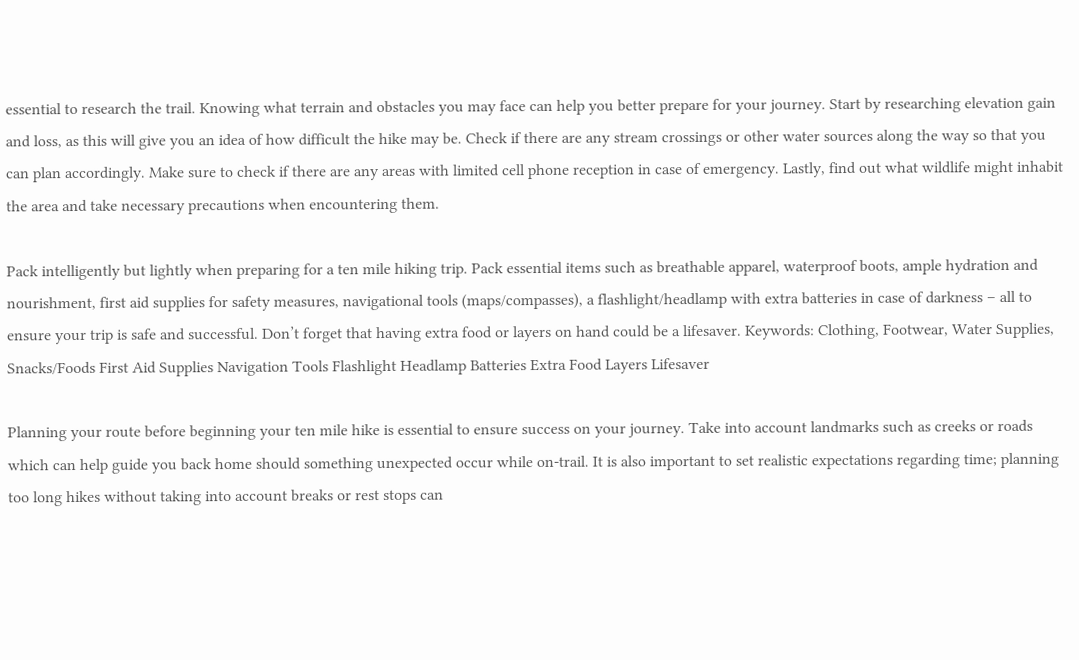essential to research the trail. Knowing what terrain and obstacles you may face can help you better prepare for your journey. Start by researching elevation gain and loss, as this will give you an idea of how difficult the hike may be. Check if there are any stream crossings or other water sources along the way so that you can plan accordingly. Make sure to check if there are any areas with limited cell phone reception in case of emergency. Lastly, find out what wildlife might inhabit the area and take necessary precautions when encountering them.

Pack intelligently but lightly when preparing for a ten mile hiking trip. Pack essential items such as breathable apparel, waterproof boots, ample hydration and nourishment, first aid supplies for safety measures, navigational tools (maps/compasses), a flashlight/headlamp with extra batteries in case of darkness – all to ensure your trip is safe and successful. Don’t forget that having extra food or layers on hand could be a lifesaver. Keywords: Clothing, Footwear, Water Supplies, Snacks/Foods First Aid Supplies Navigation Tools Flashlight Headlamp Batteries Extra Food Layers Lifesaver

Planning your route before beginning your ten mile hike is essential to ensure success on your journey. Take into account landmarks such as creeks or roads which can help guide you back home should something unexpected occur while on-trail. It is also important to set realistic expectations regarding time; planning too long hikes without taking into account breaks or rest stops can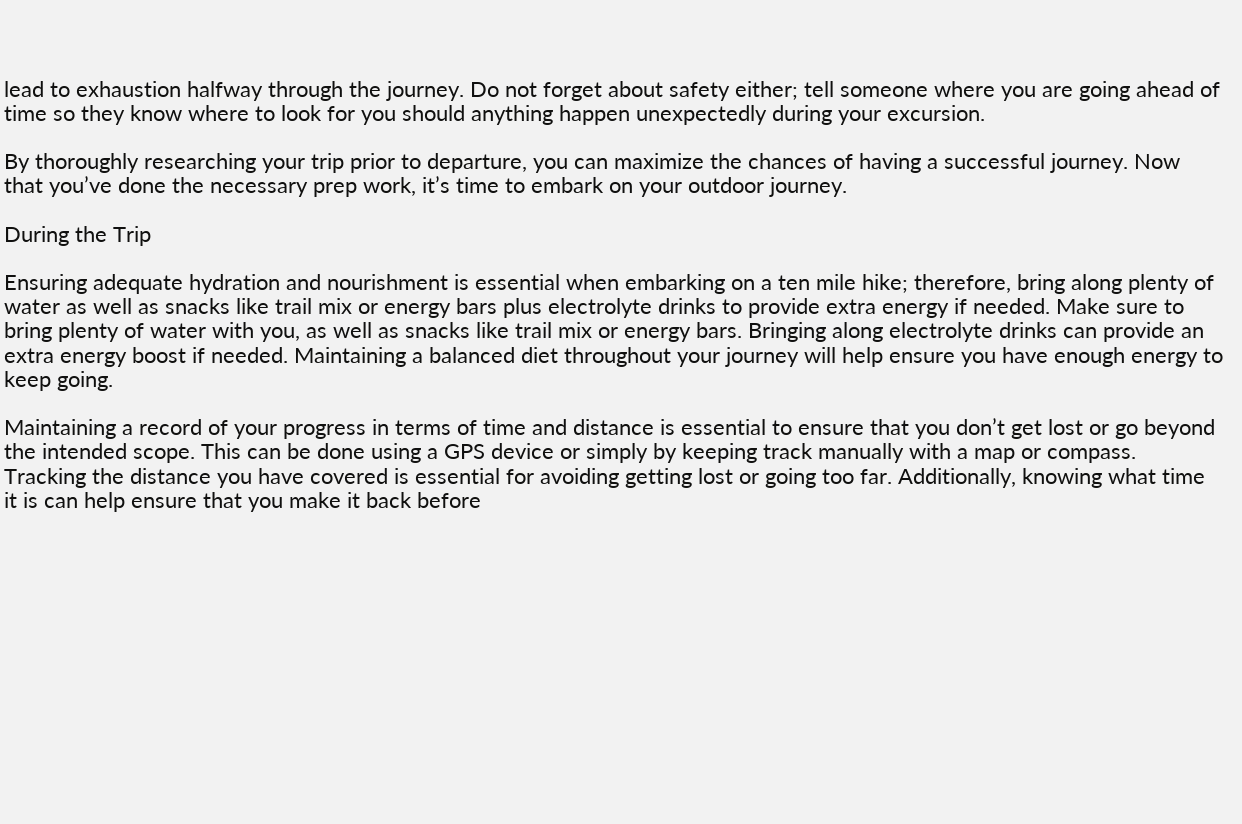lead to exhaustion halfway through the journey. Do not forget about safety either; tell someone where you are going ahead of time so they know where to look for you should anything happen unexpectedly during your excursion.

By thoroughly researching your trip prior to departure, you can maximize the chances of having a successful journey. Now that you’ve done the necessary prep work, it’s time to embark on your outdoor journey.

During the Trip

Ensuring adequate hydration and nourishment is essential when embarking on a ten mile hike; therefore, bring along plenty of water as well as snacks like trail mix or energy bars plus electrolyte drinks to provide extra energy if needed. Make sure to bring plenty of water with you, as well as snacks like trail mix or energy bars. Bringing along electrolyte drinks can provide an extra energy boost if needed. Maintaining a balanced diet throughout your journey will help ensure you have enough energy to keep going.

Maintaining a record of your progress in terms of time and distance is essential to ensure that you don’t get lost or go beyond the intended scope. This can be done using a GPS device or simply by keeping track manually with a map or compass. Tracking the distance you have covered is essential for avoiding getting lost or going too far. Additionally, knowing what time it is can help ensure that you make it back before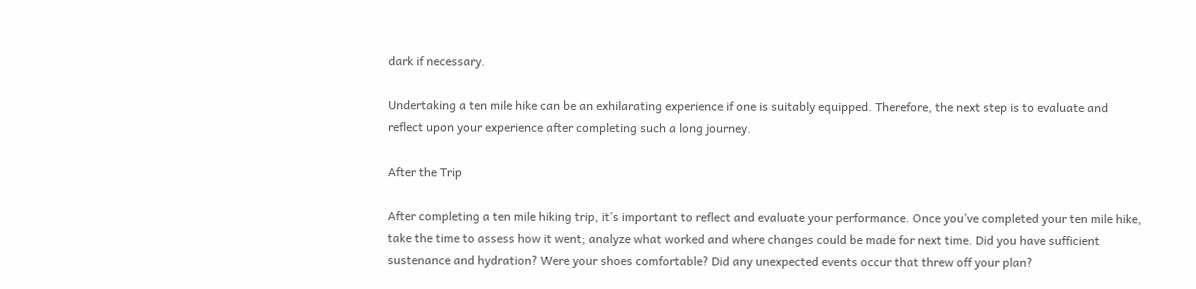dark if necessary.

Undertaking a ten mile hike can be an exhilarating experience if one is suitably equipped. Therefore, the next step is to evaluate and reflect upon your experience after completing such a long journey.

After the Trip

After completing a ten mile hiking trip, it’s important to reflect and evaluate your performance. Once you’ve completed your ten mile hike, take the time to assess how it went; analyze what worked and where changes could be made for next time. Did you have sufficient sustenance and hydration? Were your shoes comfortable? Did any unexpected events occur that threw off your plan?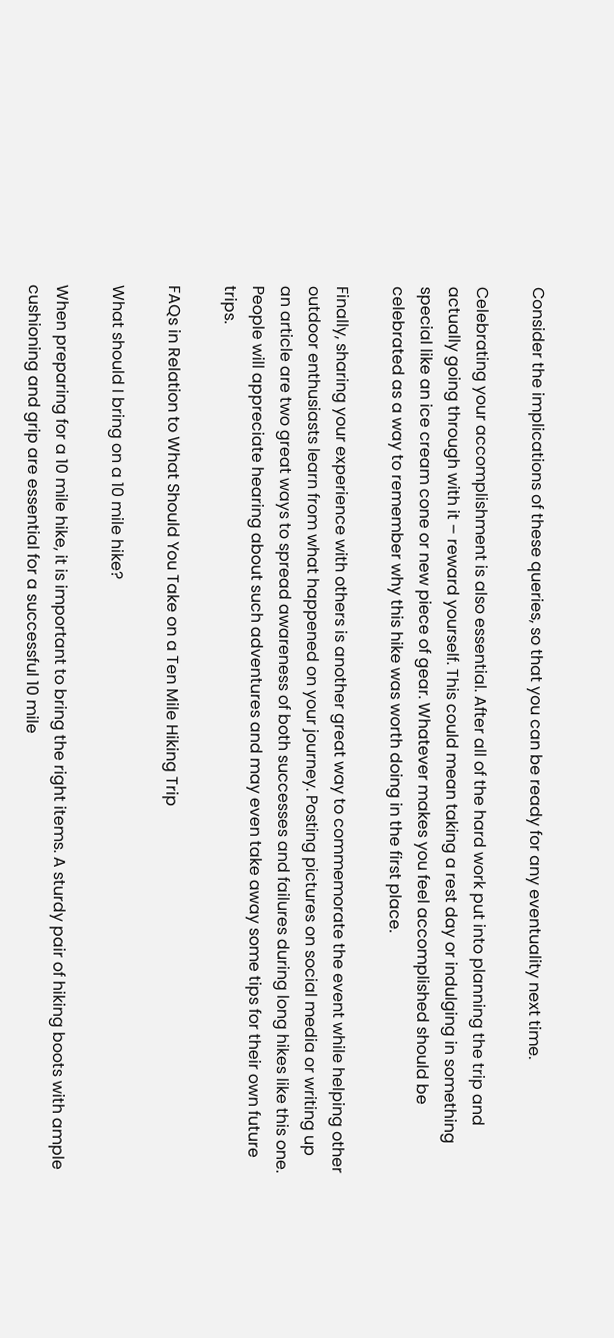Consider the implications of these queries, so that you can be ready for any eventuality next time.

Celebrating your accomplishment is also essential. After all of the hard work put into planning the trip and actually going through with it – reward yourself. This could mean taking a rest day or indulging in something special like an ice cream cone or new piece of gear. Whatever makes you feel accomplished should be celebrated as a way to remember why this hike was worth doing in the first place.

Finally, sharing your experience with others is another great way to commemorate the event while helping other outdoor enthusiasts learn from what happened on your journey. Posting pictures on social media or writing up an article are two great ways to spread awareness of both successes and failures during long hikes like this one. People will appreciate hearing about such adventures and may even take away some tips for their own future trips.

FAQs in Relation to What Should You Take on a Ten Mile Hiking Trip

What should I bring on a 10 mile hike?

When preparing for a 10 mile hike, it is important to bring the right items. A sturdy pair of hiking boots with ample cushioning and grip are essential for a successful 10 mile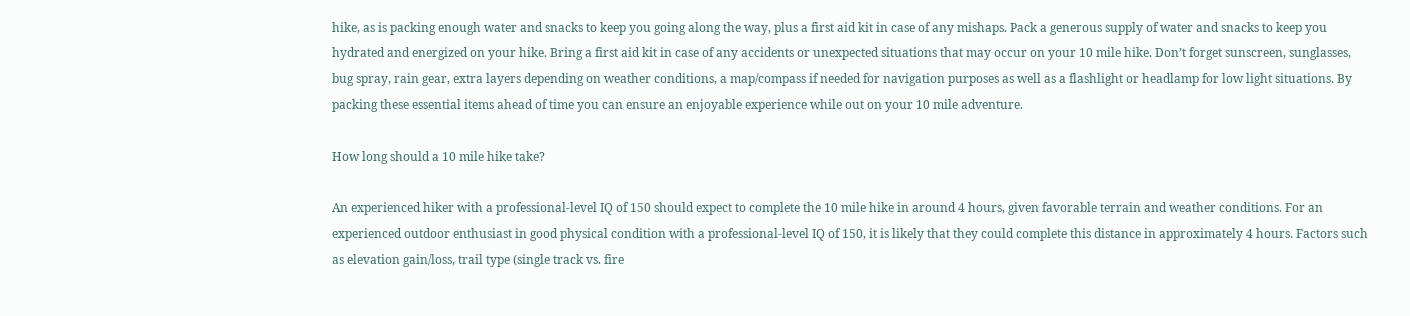hike, as is packing enough water and snacks to keep you going along the way, plus a first aid kit in case of any mishaps. Pack a generous supply of water and snacks to keep you hydrated and energized on your hike. Bring a first aid kit in case of any accidents or unexpected situations that may occur on your 10 mile hike. Don’t forget sunscreen, sunglasses, bug spray, rain gear, extra layers depending on weather conditions, a map/compass if needed for navigation purposes as well as a flashlight or headlamp for low light situations. By packing these essential items ahead of time you can ensure an enjoyable experience while out on your 10 mile adventure.

How long should a 10 mile hike take?

An experienced hiker with a professional-level IQ of 150 should expect to complete the 10 mile hike in around 4 hours, given favorable terrain and weather conditions. For an experienced outdoor enthusiast in good physical condition with a professional-level IQ of 150, it is likely that they could complete this distance in approximately 4 hours. Factors such as elevation gain/loss, trail type (single track vs. fire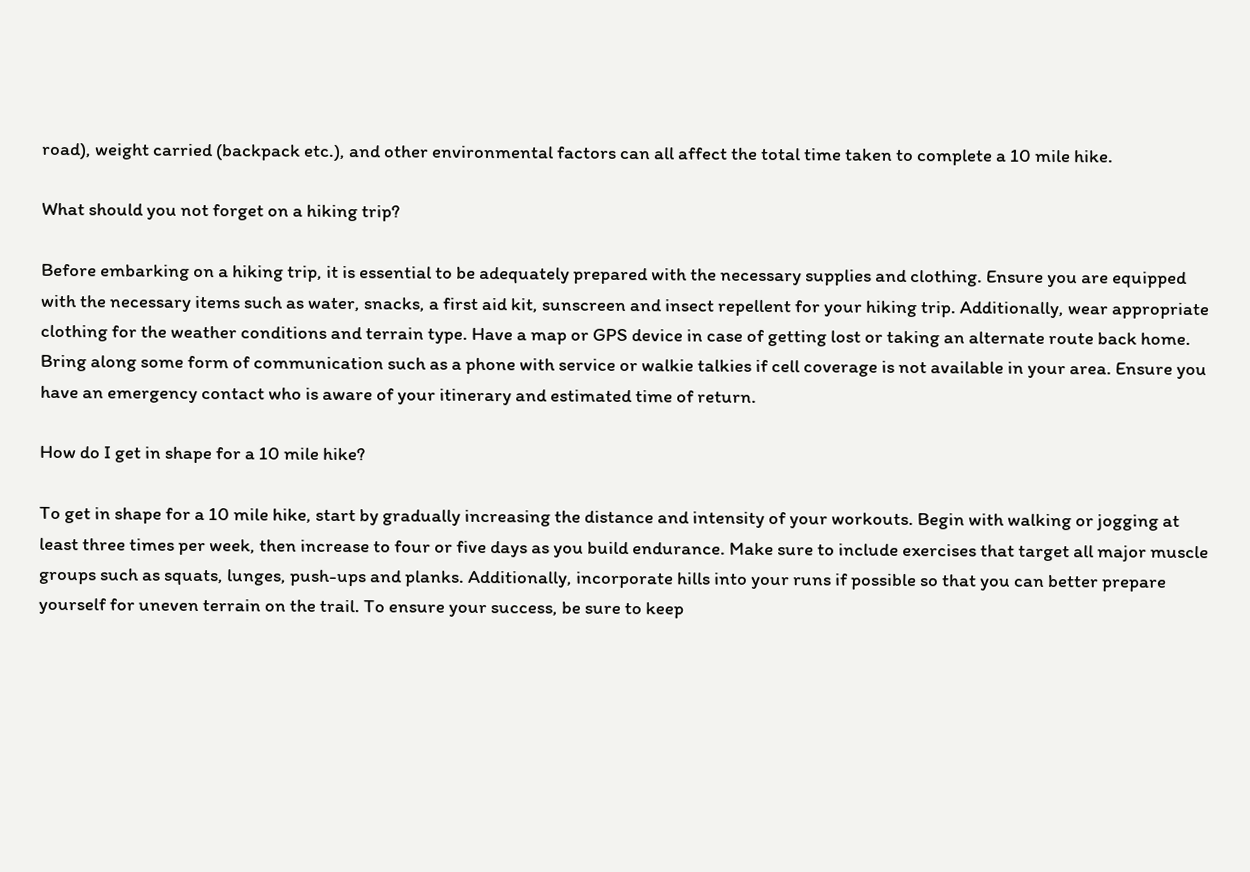road), weight carried (backpack etc.), and other environmental factors can all affect the total time taken to complete a 10 mile hike.

What should you not forget on a hiking trip?

Before embarking on a hiking trip, it is essential to be adequately prepared with the necessary supplies and clothing. Ensure you are equipped with the necessary items such as water, snacks, a first aid kit, sunscreen and insect repellent for your hiking trip. Additionally, wear appropriate clothing for the weather conditions and terrain type. Have a map or GPS device in case of getting lost or taking an alternate route back home. Bring along some form of communication such as a phone with service or walkie talkies if cell coverage is not available in your area. Ensure you have an emergency contact who is aware of your itinerary and estimated time of return.

How do I get in shape for a 10 mile hike?

To get in shape for a 10 mile hike, start by gradually increasing the distance and intensity of your workouts. Begin with walking or jogging at least three times per week, then increase to four or five days as you build endurance. Make sure to include exercises that target all major muscle groups such as squats, lunges, push-ups and planks. Additionally, incorporate hills into your runs if possible so that you can better prepare yourself for uneven terrain on the trail. To ensure your success, be sure to keep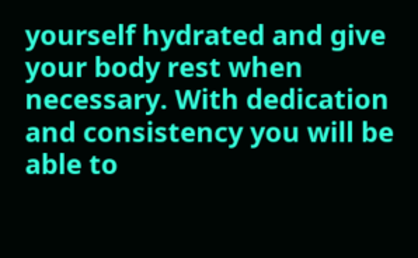yourself hydrated and give your body rest when necessary. With dedication and consistency you will be able to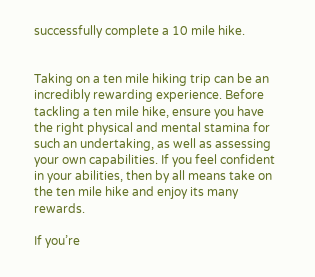successfully complete a 10 mile hike.


Taking on a ten mile hiking trip can be an incredibly rewarding experience. Before tackling a ten mile hike, ensure you have the right physical and mental stamina for such an undertaking, as well as assessing your own capabilities. If you feel confident in your abilities, then by all means take on the ten mile hike and enjoy its many rewards.

If you’re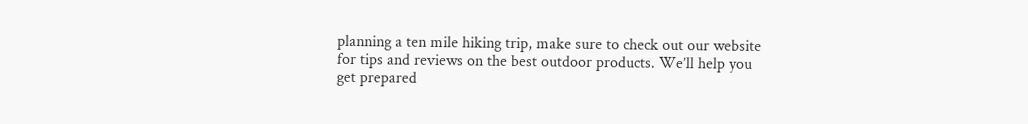planning a ten mile hiking trip, make sure to check out our website for tips and reviews on the best outdoor products. We’ll help you get prepared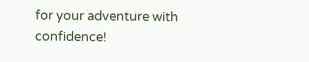for your adventure with confidence!